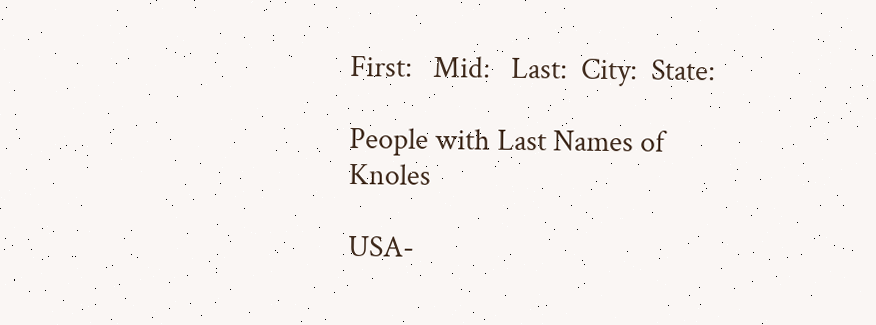First:   Mid:   Last:  City:  State:

People with Last Names of Knoles

USA-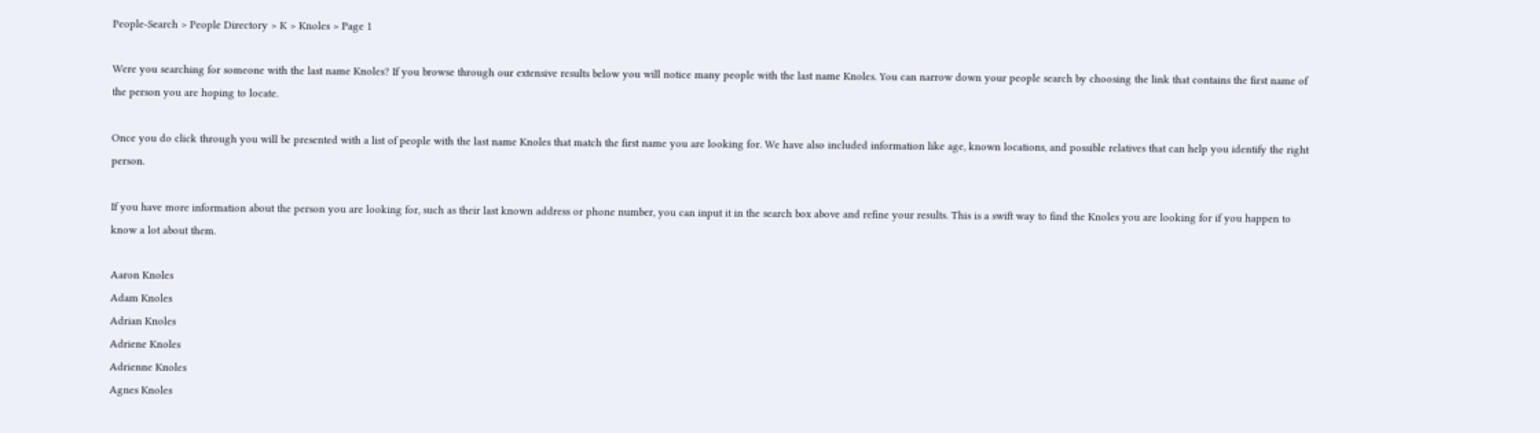People-Search > People Directory > K > Knoles > Page 1

Were you searching for someone with the last name Knoles? If you browse through our extensive results below you will notice many people with the last name Knoles. You can narrow down your people search by choosing the link that contains the first name of the person you are hoping to locate.

Once you do click through you will be presented with a list of people with the last name Knoles that match the first name you are looking for. We have also included information like age, known locations, and possible relatives that can help you identify the right person.

If you have more information about the person you are looking for, such as their last known address or phone number, you can input it in the search box above and refine your results. This is a swift way to find the Knoles you are looking for if you happen to know a lot about them.

Aaron Knoles
Adam Knoles
Adrian Knoles
Adriene Knoles
Adrienne Knoles
Agnes Knoles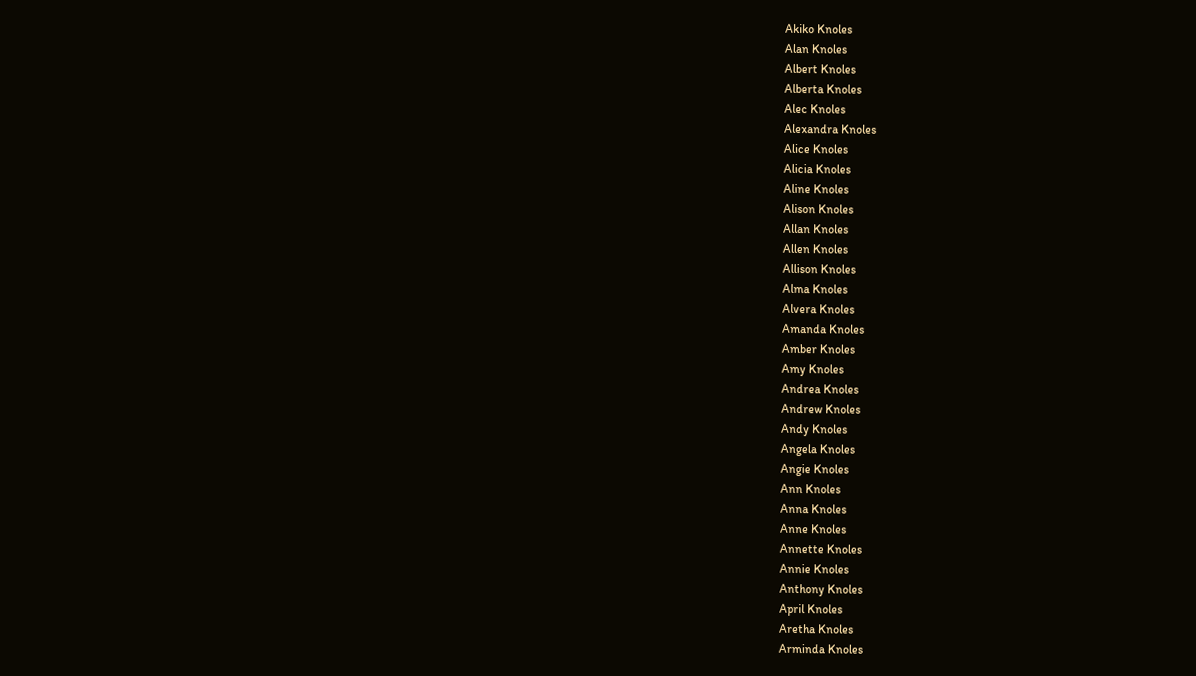Akiko Knoles
Alan Knoles
Albert Knoles
Alberta Knoles
Alec Knoles
Alexandra Knoles
Alice Knoles
Alicia Knoles
Aline Knoles
Alison Knoles
Allan Knoles
Allen Knoles
Allison Knoles
Alma Knoles
Alvera Knoles
Amanda Knoles
Amber Knoles
Amy Knoles
Andrea Knoles
Andrew Knoles
Andy Knoles
Angela Knoles
Angie Knoles
Ann Knoles
Anna Knoles
Anne Knoles
Annette Knoles
Annie Knoles
Anthony Knoles
April Knoles
Aretha Knoles
Arminda Knoles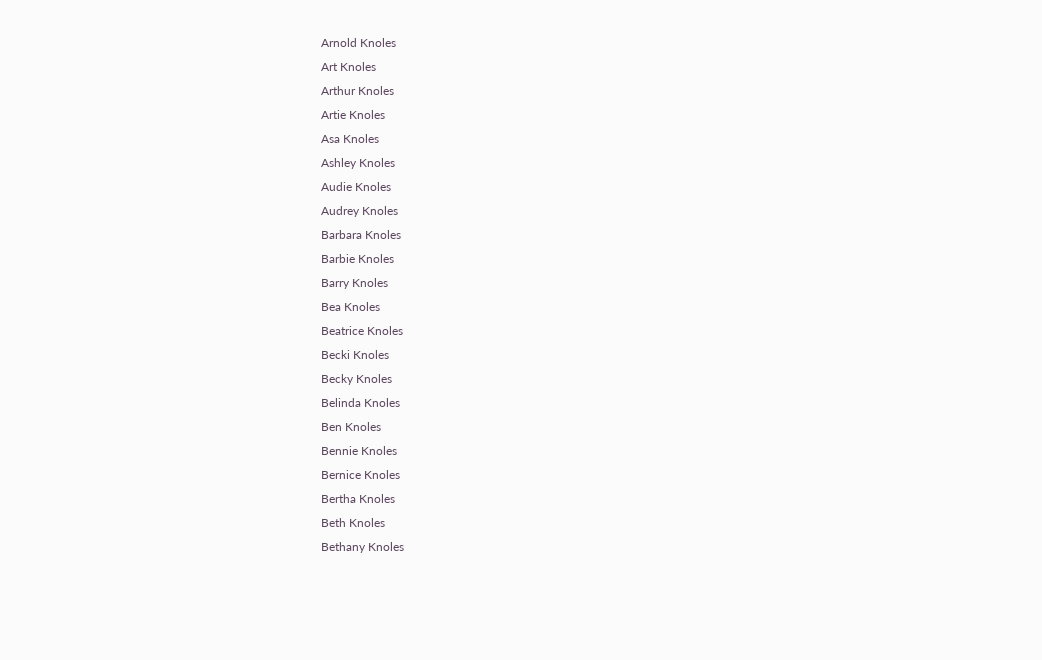Arnold Knoles
Art Knoles
Arthur Knoles
Artie Knoles
Asa Knoles
Ashley Knoles
Audie Knoles
Audrey Knoles
Barbara Knoles
Barbie Knoles
Barry Knoles
Bea Knoles
Beatrice Knoles
Becki Knoles
Becky Knoles
Belinda Knoles
Ben Knoles
Bennie Knoles
Bernice Knoles
Bertha Knoles
Beth Knoles
Bethany Knoles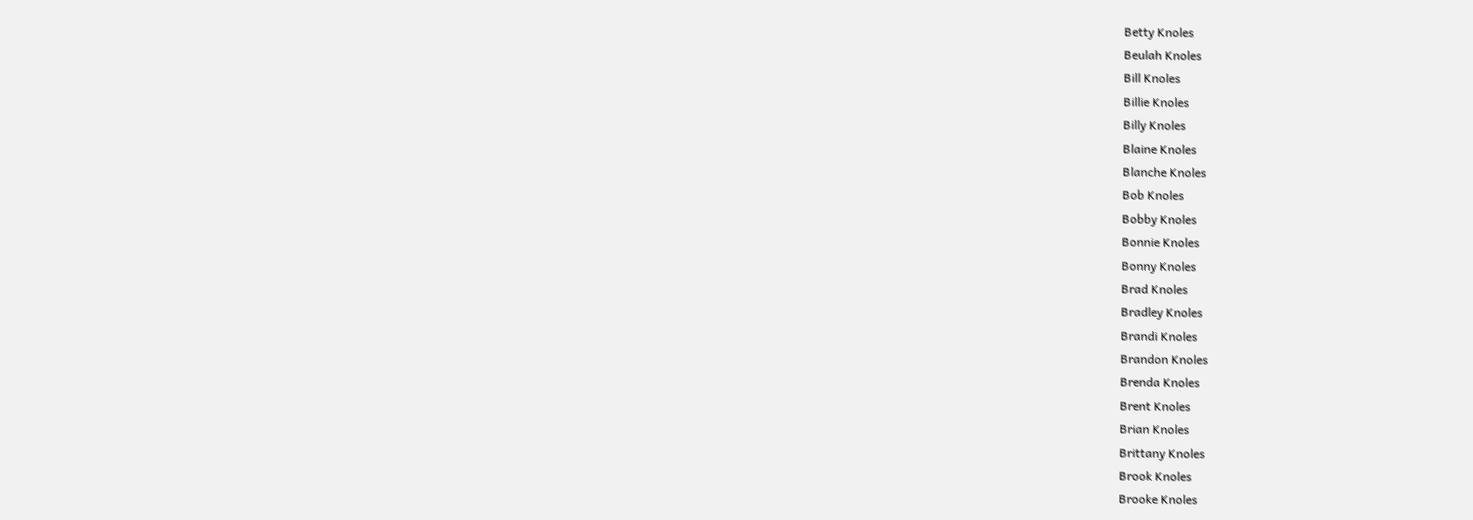Betty Knoles
Beulah Knoles
Bill Knoles
Billie Knoles
Billy Knoles
Blaine Knoles
Blanche Knoles
Bob Knoles
Bobby Knoles
Bonnie Knoles
Bonny Knoles
Brad Knoles
Bradley Knoles
Brandi Knoles
Brandon Knoles
Brenda Knoles
Brent Knoles
Brian Knoles
Brittany Knoles
Brook Knoles
Brooke Knoles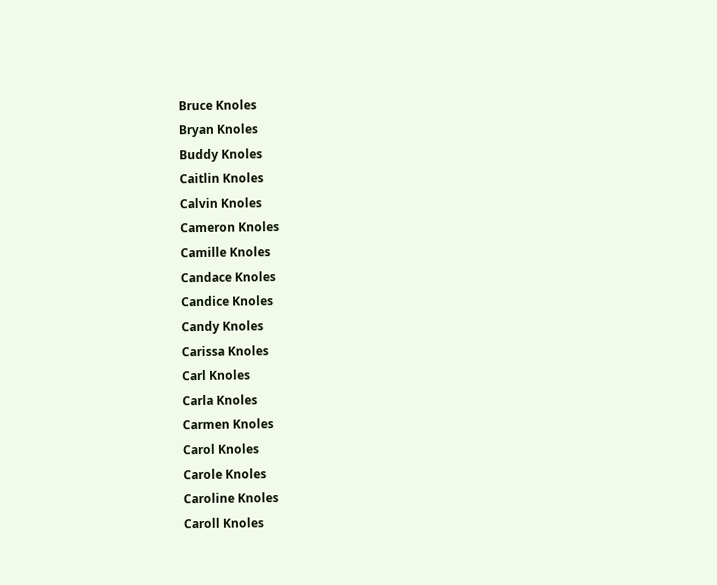Bruce Knoles
Bryan Knoles
Buddy Knoles
Caitlin Knoles
Calvin Knoles
Cameron Knoles
Camille Knoles
Candace Knoles
Candice Knoles
Candy Knoles
Carissa Knoles
Carl Knoles
Carla Knoles
Carmen Knoles
Carol Knoles
Carole Knoles
Caroline Knoles
Caroll Knoles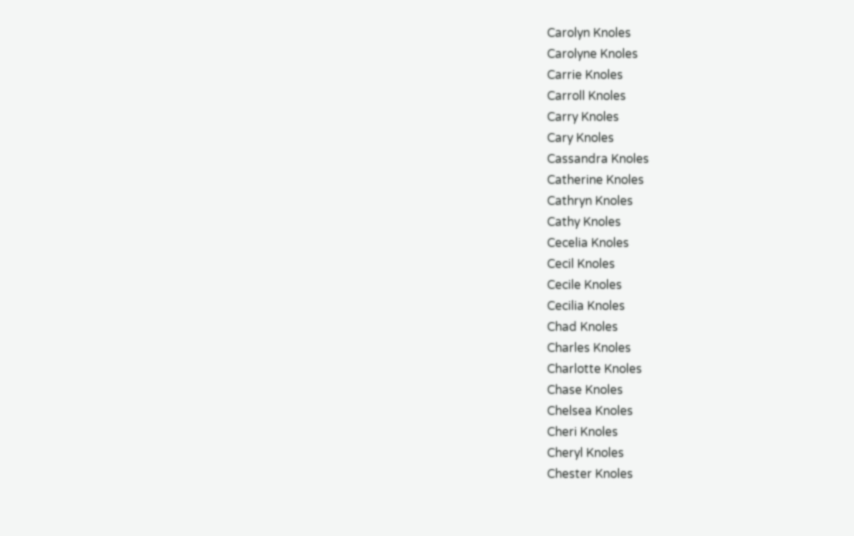Carolyn Knoles
Carolyne Knoles
Carrie Knoles
Carroll Knoles
Carry Knoles
Cary Knoles
Cassandra Knoles
Catherine Knoles
Cathryn Knoles
Cathy Knoles
Cecelia Knoles
Cecil Knoles
Cecile Knoles
Cecilia Knoles
Chad Knoles
Charles Knoles
Charlotte Knoles
Chase Knoles
Chelsea Knoles
Cheri Knoles
Cheryl Knoles
Chester Knoles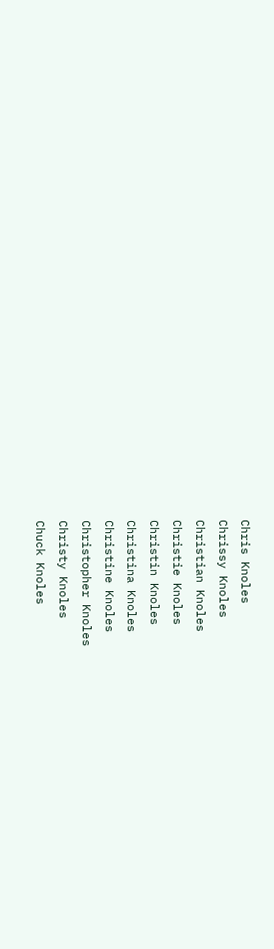Chris Knoles
Chrissy Knoles
Christian Knoles
Christie Knoles
Christin Knoles
Christina Knoles
Christine Knoles
Christopher Knoles
Christy Knoles
Chuck Knoles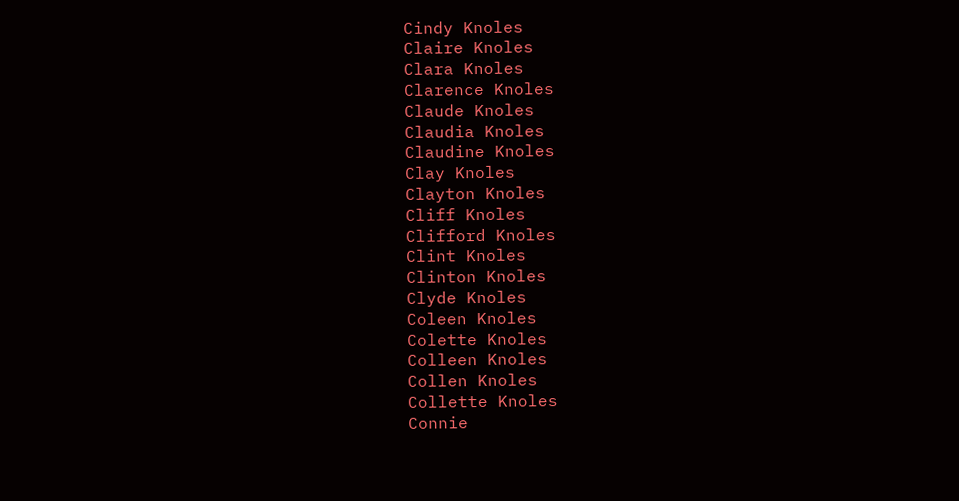Cindy Knoles
Claire Knoles
Clara Knoles
Clarence Knoles
Claude Knoles
Claudia Knoles
Claudine Knoles
Clay Knoles
Clayton Knoles
Cliff Knoles
Clifford Knoles
Clint Knoles
Clinton Knoles
Clyde Knoles
Coleen Knoles
Colette Knoles
Colleen Knoles
Collen Knoles
Collette Knoles
Connie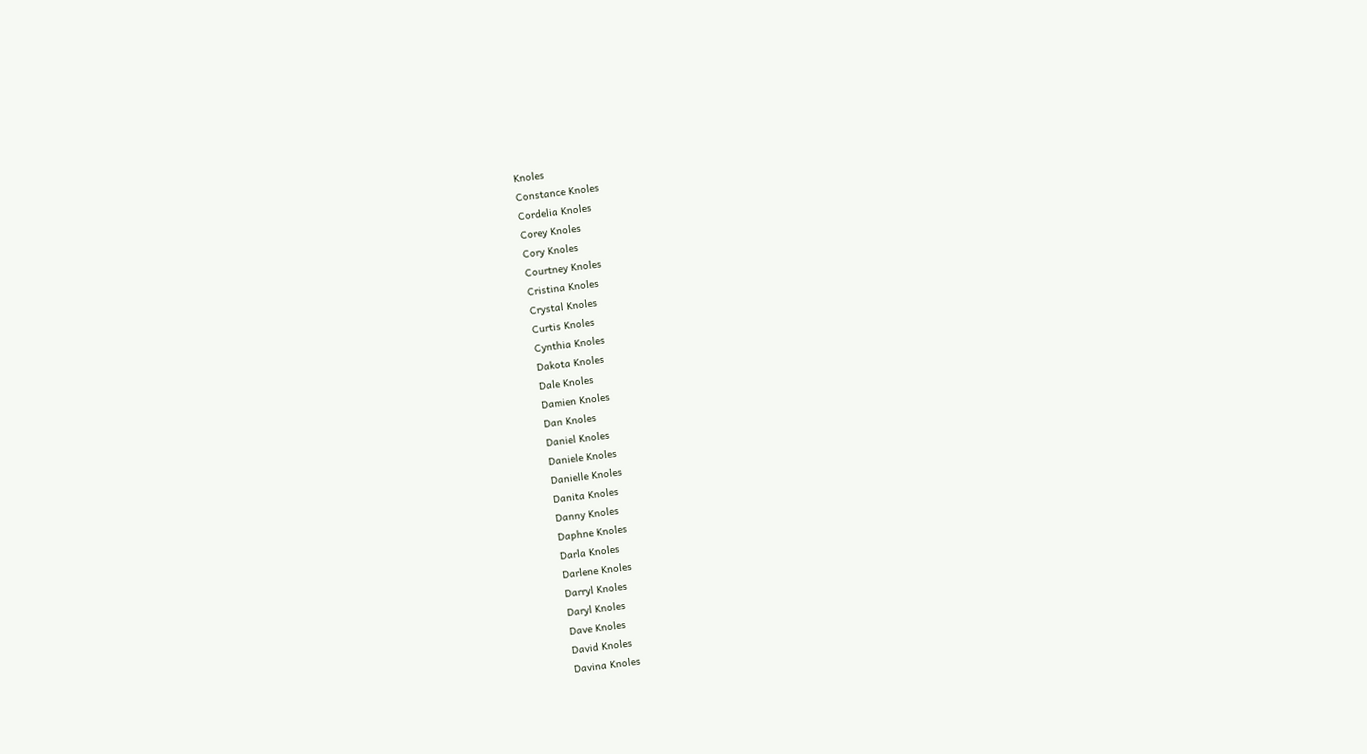Knoles
Constance Knoles
Cordelia Knoles
Corey Knoles
Cory Knoles
Courtney Knoles
Cristina Knoles
Crystal Knoles
Curtis Knoles
Cynthia Knoles
Dakota Knoles
Dale Knoles
Damien Knoles
Dan Knoles
Daniel Knoles
Daniele Knoles
Danielle Knoles
Danita Knoles
Danny Knoles
Daphne Knoles
Darla Knoles
Darlene Knoles
Darryl Knoles
Daryl Knoles
Dave Knoles
David Knoles
Davina Knoles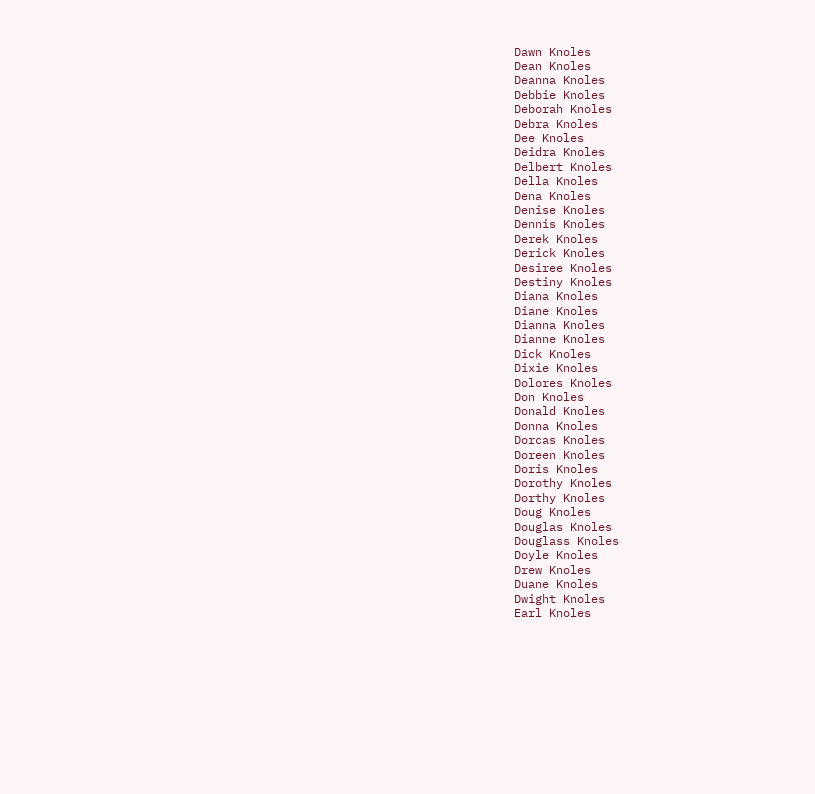Dawn Knoles
Dean Knoles
Deanna Knoles
Debbie Knoles
Deborah Knoles
Debra Knoles
Dee Knoles
Deidra Knoles
Delbert Knoles
Della Knoles
Dena Knoles
Denise Knoles
Dennis Knoles
Derek Knoles
Derick Knoles
Desiree Knoles
Destiny Knoles
Diana Knoles
Diane Knoles
Dianna Knoles
Dianne Knoles
Dick Knoles
Dixie Knoles
Dolores Knoles
Don Knoles
Donald Knoles
Donna Knoles
Dorcas Knoles
Doreen Knoles
Doris Knoles
Dorothy Knoles
Dorthy Knoles
Doug Knoles
Douglas Knoles
Douglass Knoles
Doyle Knoles
Drew Knoles
Duane Knoles
Dwight Knoles
Earl Knoles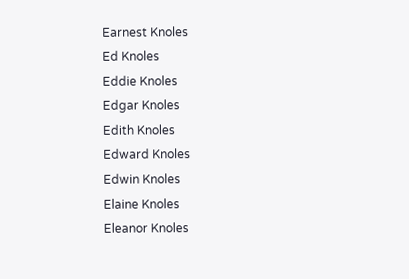Earnest Knoles
Ed Knoles
Eddie Knoles
Edgar Knoles
Edith Knoles
Edward Knoles
Edwin Knoles
Elaine Knoles
Eleanor Knoles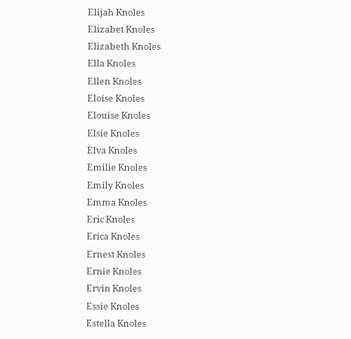Elijah Knoles
Elizabet Knoles
Elizabeth Knoles
Ella Knoles
Ellen Knoles
Eloise Knoles
Elouise Knoles
Elsie Knoles
Elva Knoles
Emilie Knoles
Emily Knoles
Emma Knoles
Eric Knoles
Erica Knoles
Ernest Knoles
Ernie Knoles
Ervin Knoles
Essie Knoles
Estella Knoles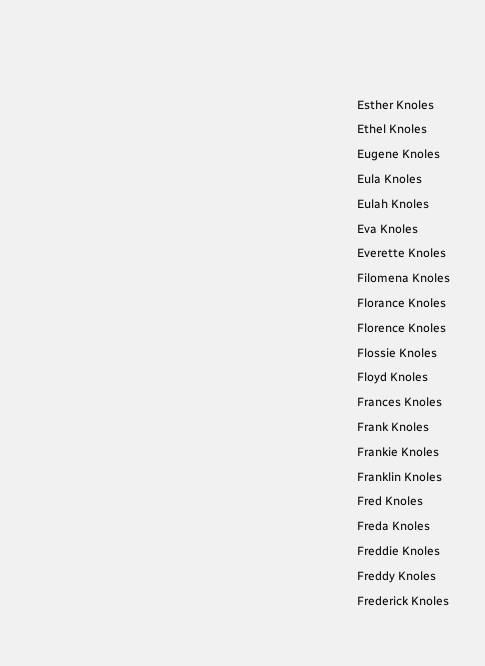Esther Knoles
Ethel Knoles
Eugene Knoles
Eula Knoles
Eulah Knoles
Eva Knoles
Everette Knoles
Filomena Knoles
Florance Knoles
Florence Knoles
Flossie Knoles
Floyd Knoles
Frances Knoles
Frank Knoles
Frankie Knoles
Franklin Knoles
Fred Knoles
Freda Knoles
Freddie Knoles
Freddy Knoles
Frederick Knoles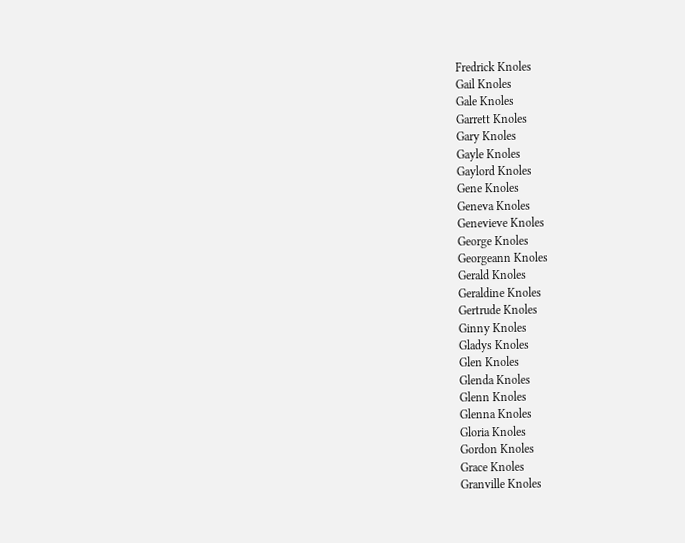Fredrick Knoles
Gail Knoles
Gale Knoles
Garrett Knoles
Gary Knoles
Gayle Knoles
Gaylord Knoles
Gene Knoles
Geneva Knoles
Genevieve Knoles
George Knoles
Georgeann Knoles
Gerald Knoles
Geraldine Knoles
Gertrude Knoles
Ginny Knoles
Gladys Knoles
Glen Knoles
Glenda Knoles
Glenn Knoles
Glenna Knoles
Gloria Knoles
Gordon Knoles
Grace Knoles
Granville Knoles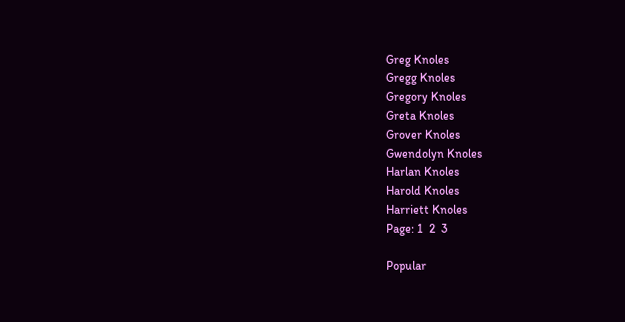Greg Knoles
Gregg Knoles
Gregory Knoles
Greta Knoles
Grover Knoles
Gwendolyn Knoles
Harlan Knoles
Harold Knoles
Harriett Knoles
Page: 1  2  3

Popular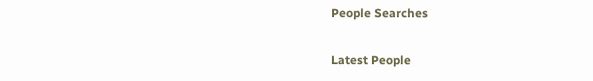People Searches

Latest People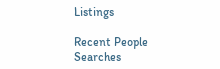Listings

Recent People Searches